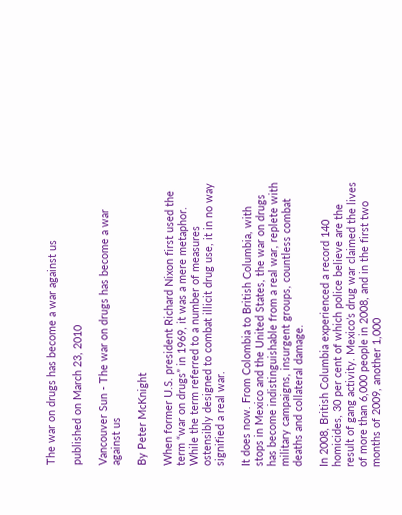The war on drugs has become a war against us

published on March 23, 2010

Vancouver Sun - The war on drugs has become a war against us

By Peter McKnight

When former U.S. president Richard Nixon first used the term “war on drugs” in 1969, it was a mere metaphor. While the term referred to a number of measures ostensibly designed to combat illicit drug use, it in no way signified a real war.

It does now. From Colombia to British Columbia, with stops in Mexico and the United States, the war on drugs has become indistinguishable from a real war, replete with military campaigns, insurgent groups, countless combat deaths and collateral damage.

In 2008, British Columbia experienced a record 140 homicides, 30 per cent of which police believe are the result of gang activity. Mexico’s drug war claimed the lives of more than 6,000 people in 2008, and in the first two months of 2009, another 1,000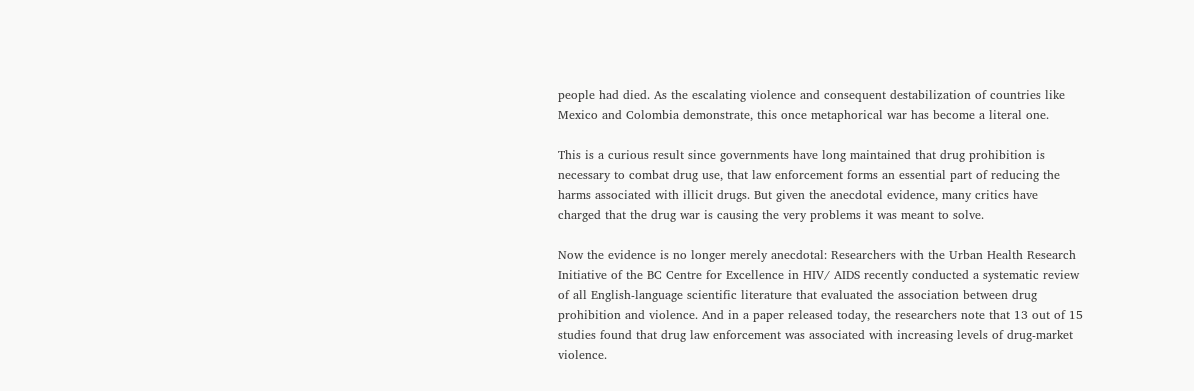people had died. As the escalating violence and consequent destabilization of countries like Mexico and Colombia demonstrate, this once metaphorical war has become a literal one.

This is a curious result since governments have long maintained that drug prohibition is necessary to combat drug use, that law enforcement forms an essential part of reducing the harms associated with illicit drugs. But given the anecdotal evidence, many critics have charged that the drug war is causing the very problems it was meant to solve.

Now the evidence is no longer merely anecdotal: Researchers with the Urban Health Research Initiative of the BC Centre for Excellence in HIV/ AIDS recently conducted a systematic review of all English-language scientific literature that evaluated the association between drug prohibition and violence. And in a paper released today, the researchers note that 13 out of 15 studies found that drug law enforcement was associated with increasing levels of drug-market violence.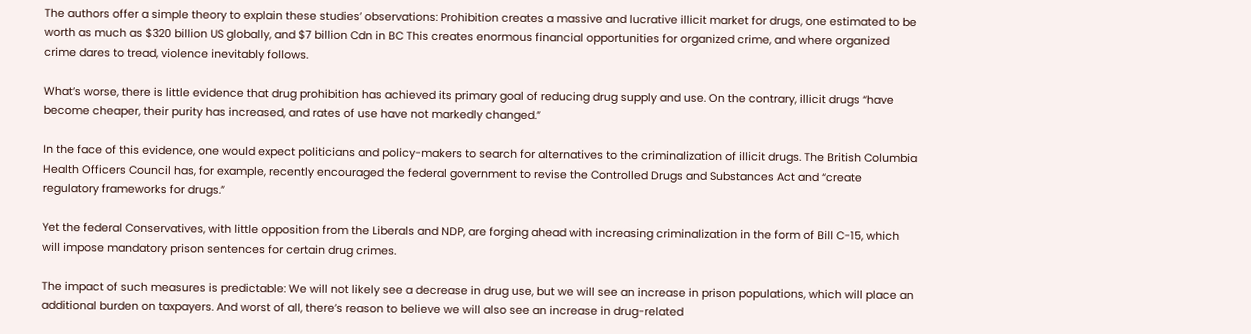The authors offer a simple theory to explain these studies’ observations: Prohibition creates a massive and lucrative illicit market for drugs, one estimated to be worth as much as $320 billion US globally, and $7 billion Cdn in BC This creates enormous financial opportunities for organized crime, and where organized crime dares to tread, violence inevitably follows.

What’s worse, there is little evidence that drug prohibition has achieved its primary goal of reducing drug supply and use. On the contrary, illicit drugs “have become cheaper, their purity has increased, and rates of use have not markedly changed.”

In the face of this evidence, one would expect politicians and policy-makers to search for alternatives to the criminalization of illicit drugs. The British Columbia Health Officers Council has, for example, recently encouraged the federal government to revise the Controlled Drugs and Substances Act and “create regulatory frameworks for drugs.”

Yet the federal Conservatives, with little opposition from the Liberals and NDP, are forging ahead with increasing criminalization in the form of Bill C-15, which will impose mandatory prison sentences for certain drug crimes.

The impact of such measures is predictable: We will not likely see a decrease in drug use, but we will see an increase in prison populations, which will place an additional burden on taxpayers. And worst of all, there’s reason to believe we will also see an increase in drug-related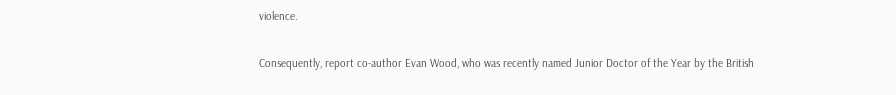violence.

Consequently, report co-author Evan Wood, who was recently named Junior Doctor of the Year by the British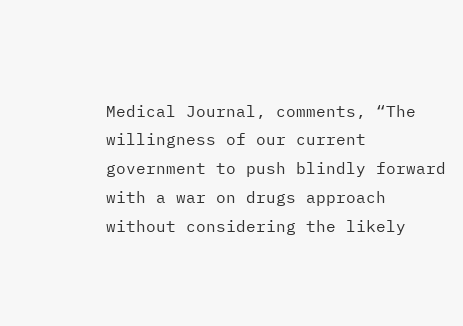Medical Journal, comments, “The willingness of our current government to push blindly forward with a war on drugs approach without considering the likely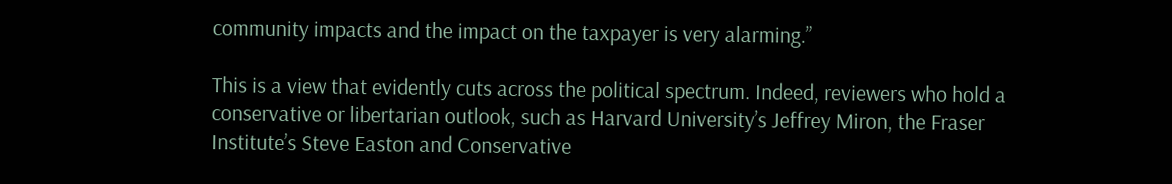community impacts and the impact on the taxpayer is very alarming.”

This is a view that evidently cuts across the political spectrum. Indeed, reviewers who hold a conservative or libertarian outlook, such as Harvard University’s Jeffrey Miron, the Fraser Institute’s Steve Easton and Conservative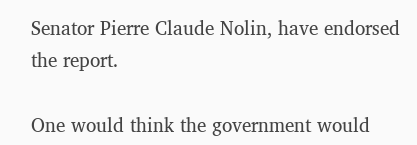Senator Pierre Claude Nolin, have endorsed the report.

One would think the government would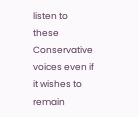listen to these Conservative voices even if it wishes to remain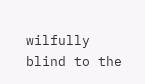wilfully blind to the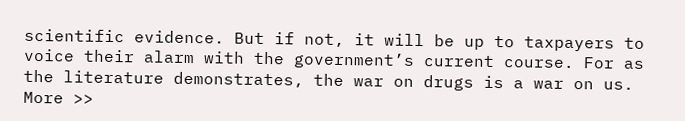scientific evidence. But if not, it will be up to taxpayers to voice their alarm with the government’s current course. For as the literature demonstrates, the war on drugs is a war on us. More >>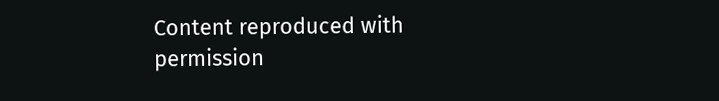Content reproduced with permission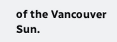of the Vancouver Sun.